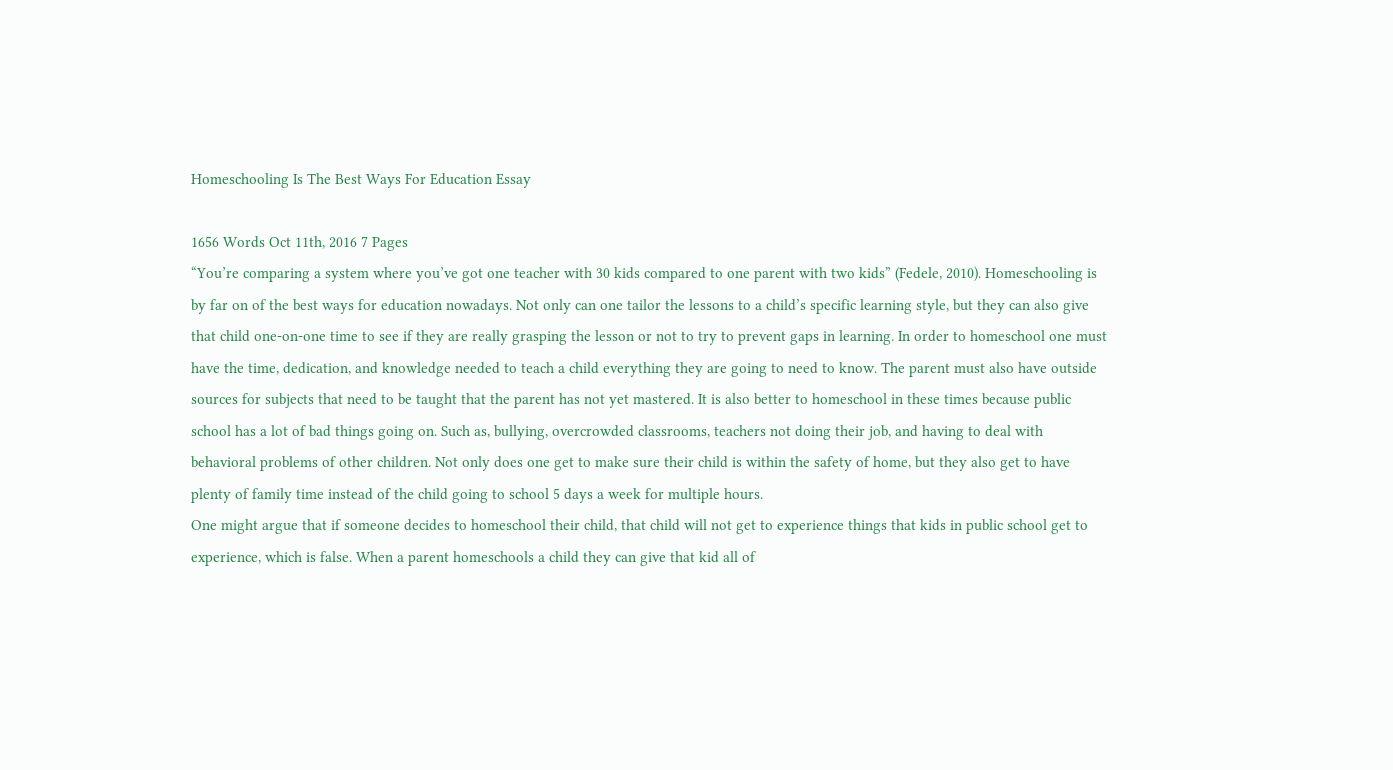Homeschooling Is The Best Ways For Education Essay

1656 Words Oct 11th, 2016 7 Pages
“You’re comparing a system where you’ve got one teacher with 30 kids compared to one parent with two kids” (Fedele, 2010). Homeschooling is by far on of the best ways for education nowadays. Not only can one tailor the lessons to a child’s specific learning style, but they can also give that child one-on-one time to see if they are really grasping the lesson or not to try to prevent gaps in learning. In order to homeschool one must have the time, dedication, and knowledge needed to teach a child everything they are going to need to know. The parent must also have outside sources for subjects that need to be taught that the parent has not yet mastered. It is also better to homeschool in these times because public school has a lot of bad things going on. Such as, bullying, overcrowded classrooms, teachers not doing their job, and having to deal with behavioral problems of other children. Not only does one get to make sure their child is within the safety of home, but they also get to have plenty of family time instead of the child going to school 5 days a week for multiple hours.
One might argue that if someone decides to homeschool their child, that child will not get to experience things that kids in public school get to experience, which is false. When a parent homeschools a child they can give that kid all of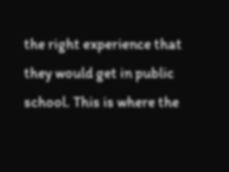the right experience that they would get in public school. This is where the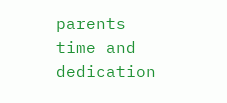parents time and dedication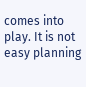comes into play. It is not easy planning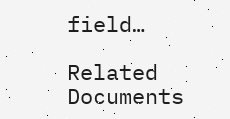field…

Related Documents